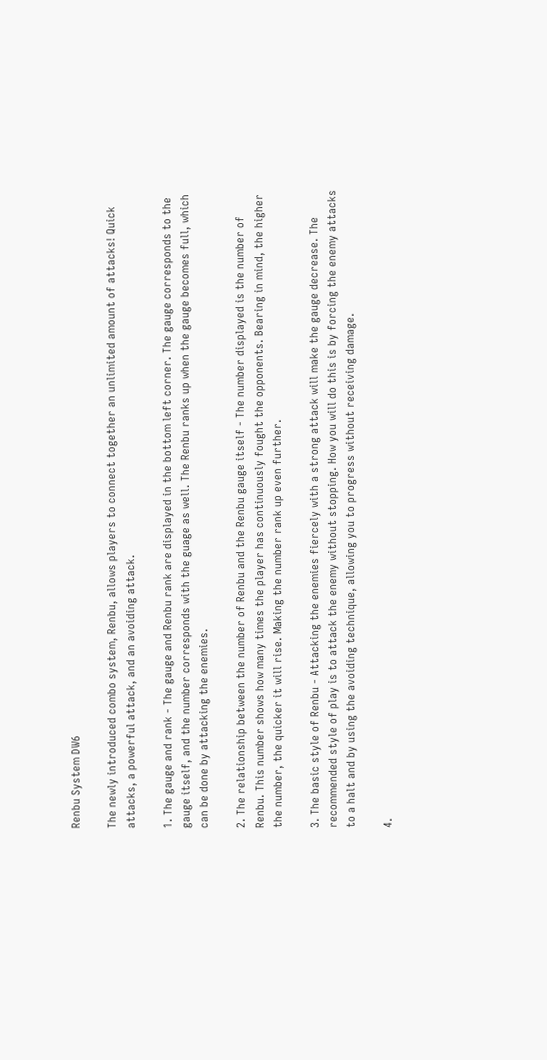Renbu System DW6

The newly introduced combo system, Renbu, allows players to connect together an unlimited amount of attacks! Quick attacks, a powerful attack, and an avoiding attack.

1. The gauge and rank - The gauge and Renbu rank are displayed in the bottom left corner. The gauge corresponds to the gauge itself, and the number corresponds with the guage as well. The Renbu ranks up when the gauge becomes full, which can be done by attacking the enemies.

2. The relationship between the number of Renbu and the Renbu gauge itself - The number displayed is the number of Renbu. This number shows how many times the player has continuously fought the opponents. Bearing in mind, the higher the number, the quicker it will rise. Making the number rank up even further.

3. The basic style of Renbu - Attacking the enemies fiercely with a strong attack will make the gauge decrease. The recommended style of play is to attack the enemy without stopping. How you will do this is by forcing the enemy attacks to a halt and by using the avoiding technique, allowing you to progress without receiving damage.

4.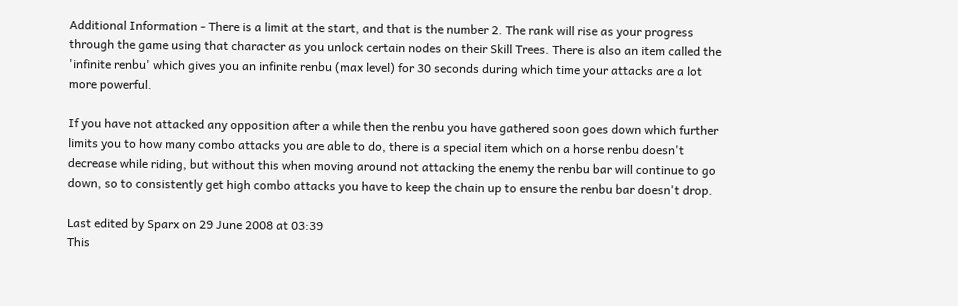Additional Information - There is a limit at the start, and that is the number 2. The rank will rise as your progress through the game using that character as you unlock certain nodes on their Skill Trees. There is also an item called the 'infinite renbu' which gives you an infinite renbu (max level) for 30 seconds during which time your attacks are a lot more powerful.

If you have not attacked any opposition after a while then the renbu you have gathered soon goes down which further limits you to how many combo attacks you are able to do, there is a special item which on a horse renbu doesn't decrease while riding, but without this when moving around not attacking the enemy the renbu bar will continue to go down, so to consistently get high combo attacks you have to keep the chain up to ensure the renbu bar doesn't drop.

Last edited by Sparx on 29 June 2008 at 03:39
This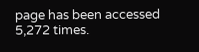page has been accessed 5,272 times.